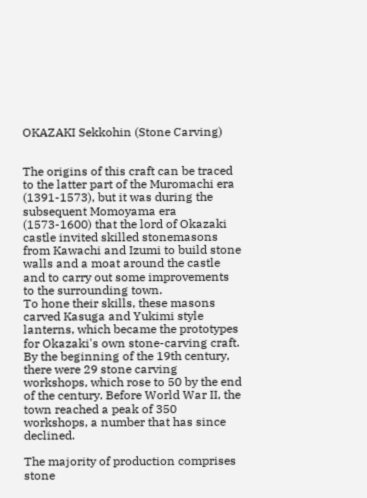OKAZAKI Sekkohin (Stone Carving)


The origins of this craft can be traced to the latter part of the Muromachi era (1391-1573), but it was during the subsequent Momoyama era (1573-1600) that the lord of Okazaki castle invited skilled stonemasons from Kawachi and Izumi to build stone walls and a moat around the castle and to carry out some improvements to the surrounding town.
To hone their skills, these masons carved Kasuga and Yukimi style lanterns, which became the prototypes for Okazaki's own stone-carving craft.
By the beginning of the 19th century, there were 29 stone carving workshops, which rose to 50 by the end of the century. Before World War II, the town reached a peak of 350 workshops, a number that has since declined.

The majority of production comprises stone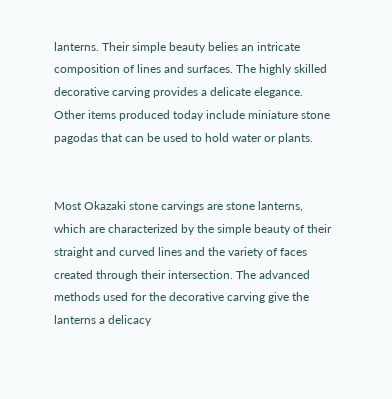lanterns. Their simple beauty belies an intricate composition of lines and surfaces. The highly skilled decorative carving provides a delicate elegance. Other items produced today include miniature stone pagodas that can be used to hold water or plants.


Most Okazaki stone carvings are stone lanterns, which are characterized by the simple beauty of their straight and curved lines and the variety of faces created through their intersection. The advanced methods used for the decorative carving give the lanterns a delicacy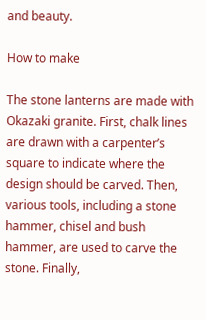and beauty.

How to make

The stone lanterns are made with Okazaki granite. First, chalk lines are drawn with a carpenter’s square to indicate where the design should be carved. Then, various tools, including a stone hammer, chisel and bush hammer, are used to carve the stone. Finally,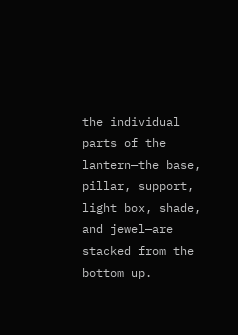the individual parts of the lantern—the base, pillar, support, light box, shade, and jewel—are stacked from the bottom up.